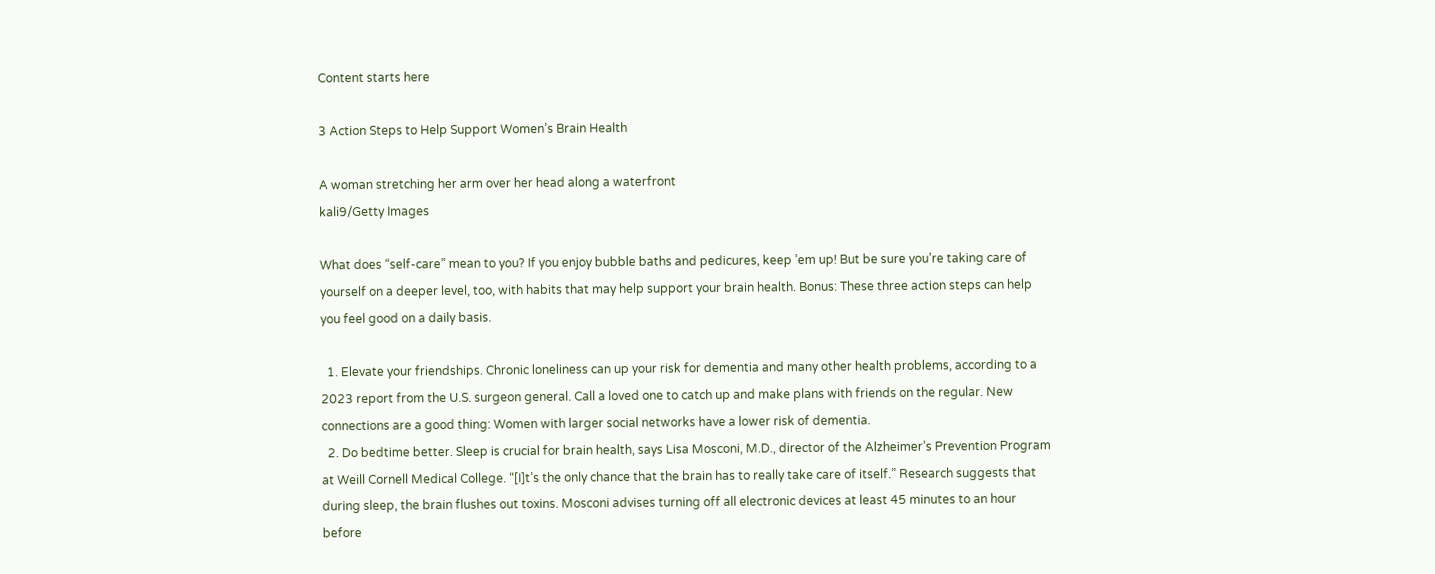Content starts here

3 Action Steps to Help Support Women’s Brain Health

A woman stretching her arm over her head along a waterfront
kali9/Getty Images

What does “self-care” mean to you? If you enjoy bubble baths and pedicures, keep ’em up! But be sure you’re taking care of yourself on a deeper level, too, with habits that may help support your brain health. Bonus: These three action steps can help you feel good on a daily basis.

  1. Elevate your friendships. Chronic loneliness can up your risk for dementia and many other health problems, according to a 2023 report from the U.S. surgeon general. Call a loved one to catch up and make plans with friends on the regular. New connections are a good thing: Women with larger social networks have a lower risk of dementia.
  2. Do bedtime better. Sleep is crucial for brain health, says Lisa Mosconi, M.D., director of the Alzheimer’s Prevention Program at Weill Cornell Medical College. “[I]t’s the only chance that the brain has to really take care of itself.” Research suggests that during sleep, the brain flushes out toxins. Mosconi advises turning off all electronic devices at least 45 minutes to an hour before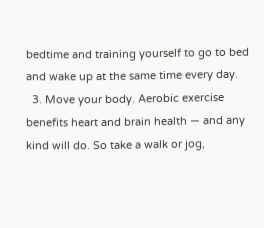bedtime and training yourself to go to bed and wake up at the same time every day.
  3. Move your body. Aerobic exercise benefits heart and brain health — and any kind will do. So take a walk or jog,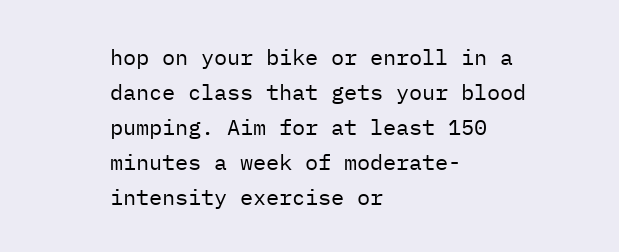hop on your bike or enroll in a dance class that gets your blood pumping. Aim for at least 150 minutes a week of moderate-intensity exercise or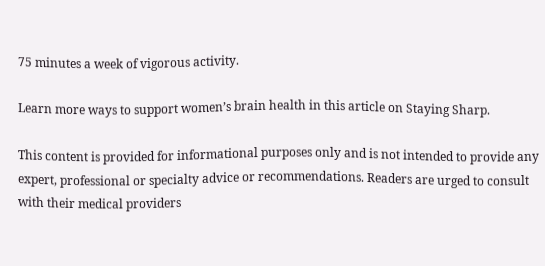75 minutes a week of vigorous activity.

Learn more ways to support women’s brain health in this article on Staying Sharp.

This content is provided for informational purposes only and is not intended to provide any expert, professional or specialty advice or recommendations. Readers are urged to consult with their medical providers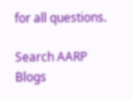for all questions.

Search AARP Blogs